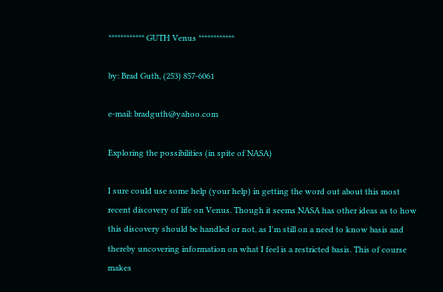************ GUTH Venus ************

by: Brad Guth, (253) 857-6061

e-mail: bradguth@yahoo.com

Exploring the possibilities (in spite of NASA)

I sure could use some help (your help) in getting the word out about this most recent discovery of life on Venus. Though it seems NASA has other ideas as to how this discovery should be handled or not, as I'm still on a need to know basis and thereby uncovering information on what I feel is a restricted basis. This of course makes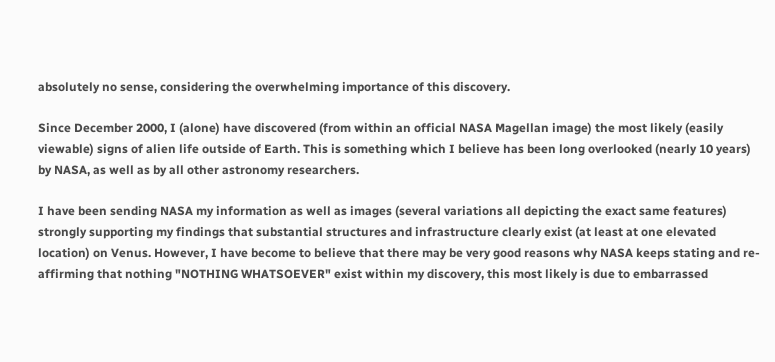absolutely no sense, considering the overwhelming importance of this discovery.

Since December 2000, I (alone) have discovered (from within an official NASA Magellan image) the most likely (easily viewable) signs of alien life outside of Earth. This is something which I believe has been long overlooked (nearly 10 years) by NASA, as well as by all other astronomy researchers.

I have been sending NASA my information as well as images (several variations all depicting the exact same features) strongly supporting my findings that substantial structures and infrastructure clearly exist (at least at one elevated location) on Venus. However, I have become to believe that there may be very good reasons why NASA keeps stating and re-affirming that nothing "NOTHING WHATSOEVER" exist within my discovery, this most likely is due to embarrassed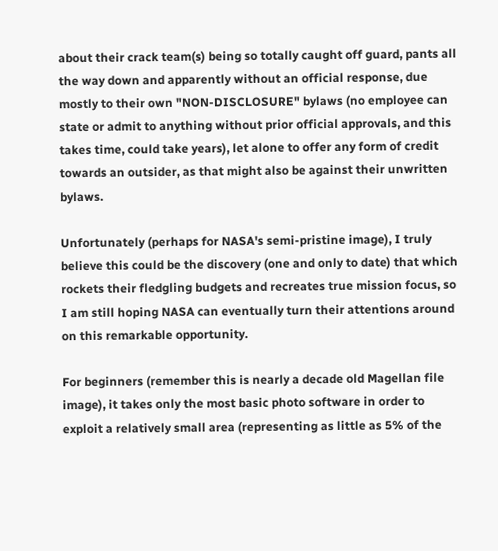about their crack team(s) being so totally caught off guard, pants all the way down and apparently without an official response, due mostly to their own "NON-DISCLOSURE" bylaws (no employee can state or admit to anything without prior official approvals, and this takes time, could take years), let alone to offer any form of credit towards an outsider, as that might also be against their unwritten bylaws.

Unfortunately (perhaps for NASA's semi-pristine image), I truly believe this could be the discovery (one and only to date) that which rockets their fledgling budgets and recreates true mission focus, so I am still hoping NASA can eventually turn their attentions around on this remarkable opportunity.

For beginners (remember this is nearly a decade old Magellan file image), it takes only the most basic photo software in order to exploit a relatively small area (representing as little as 5% of the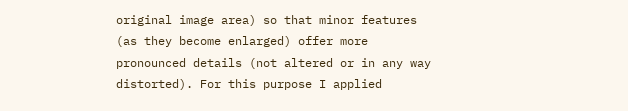original image area) so that minor features (as they become enlarged) offer more pronounced details (not altered or in any way distorted). For this purpose I applied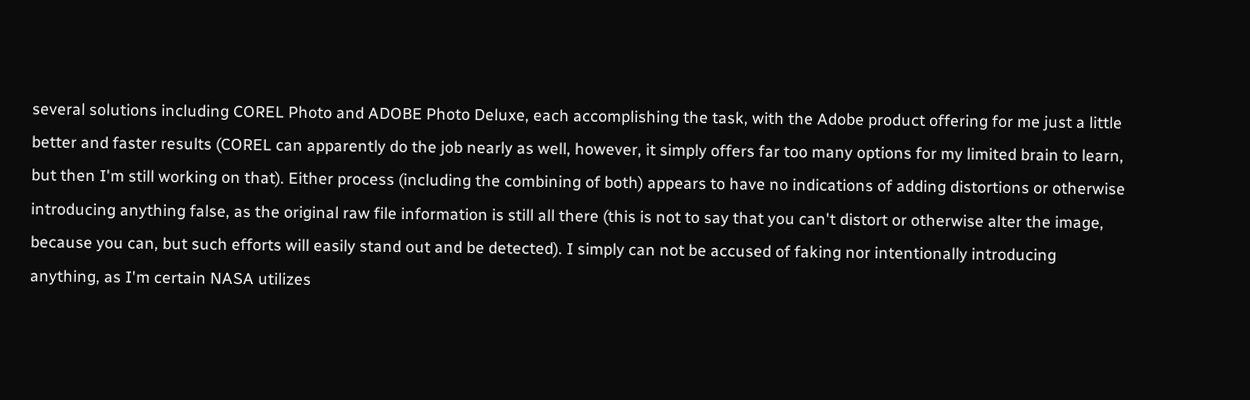several solutions including COREL Photo and ADOBE Photo Deluxe, each accomplishing the task, with the Adobe product offering for me just a little better and faster results (COREL can apparently do the job nearly as well, however, it simply offers far too many options for my limited brain to learn, but then I'm still working on that). Either process (including the combining of both) appears to have no indications of adding distortions or otherwise introducing anything false, as the original raw file information is still all there (this is not to say that you can't distort or otherwise alter the image, because you can, but such efforts will easily stand out and be detected). I simply can not be accused of faking nor intentionally introducing anything, as I'm certain NASA utilizes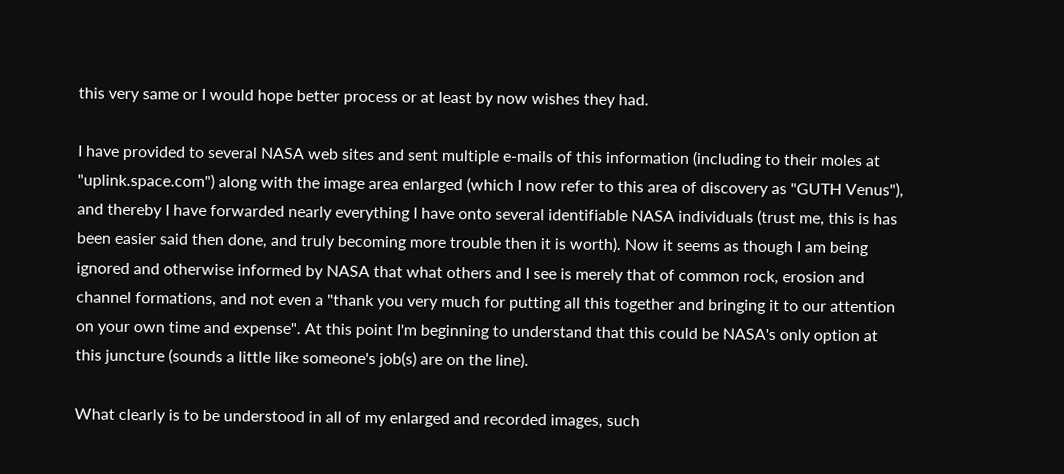this very same or I would hope better process or at least by now wishes they had.

I have provided to several NASA web sites and sent multiple e-mails of this information (including to their moles at "uplink.space.com") along with the image area enlarged (which I now refer to this area of discovery as "GUTH Venus"), and thereby I have forwarded nearly everything I have onto several identifiable NASA individuals (trust me, this is has been easier said then done, and truly becoming more trouble then it is worth). Now it seems as though I am being ignored and otherwise informed by NASA that what others and I see is merely that of common rock, erosion and channel formations, and not even a "thank you very much for putting all this together and bringing it to our attention on your own time and expense". At this point I'm beginning to understand that this could be NASA's only option at this juncture (sounds a little like someone's job(s) are on the line).

What clearly is to be understood in all of my enlarged and recorded images, such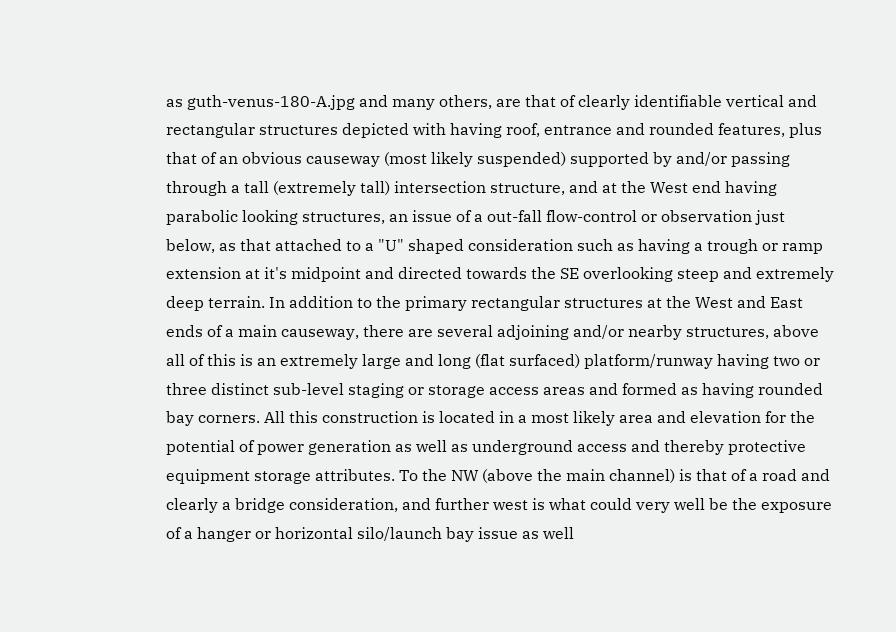as guth-venus-180-A.jpg and many others, are that of clearly identifiable vertical and rectangular structures depicted with having roof, entrance and rounded features, plus that of an obvious causeway (most likely suspended) supported by and/or passing through a tall (extremely tall) intersection structure, and at the West end having parabolic looking structures, an issue of a out-fall flow-control or observation just below, as that attached to a "U" shaped consideration such as having a trough or ramp extension at it's midpoint and directed towards the SE overlooking steep and extremely deep terrain. In addition to the primary rectangular structures at the West and East ends of a main causeway, there are several adjoining and/or nearby structures, above all of this is an extremely large and long (flat surfaced) platform/runway having two or three distinct sub-level staging or storage access areas and formed as having rounded bay corners. All this construction is located in a most likely area and elevation for the potential of power generation as well as underground access and thereby protective equipment storage attributes. To the NW (above the main channel) is that of a road and clearly a bridge consideration, and further west is what could very well be the exposure of a hanger or horizontal silo/launch bay issue as well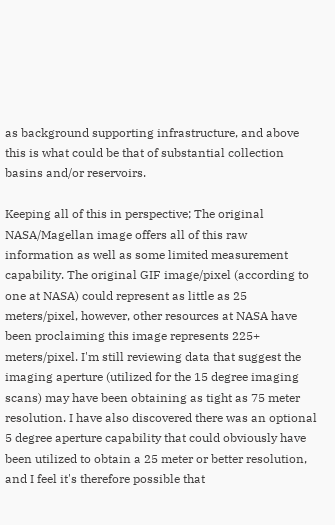as background supporting infrastructure, and above this is what could be that of substantial collection basins and/or reservoirs.

Keeping all of this in perspective; The original NASA/Magellan image offers all of this raw information as well as some limited measurement capability. The original GIF image/pixel (according to one at NASA) could represent as little as 25 meters/pixel, however, other resources at NASA have been proclaiming this image represents 225+ meters/pixel. I'm still reviewing data that suggest the imaging aperture (utilized for the 15 degree imaging scans) may have been obtaining as tight as 75 meter resolution. I have also discovered there was an optional 5 degree aperture capability that could obviously have been utilized to obtain a 25 meter or better resolution, and I feel it's therefore possible that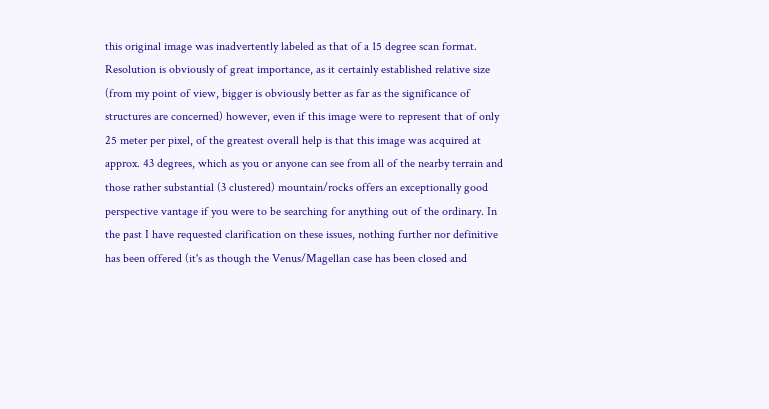this original image was inadvertently labeled as that of a 15 degree scan format. Resolution is obviously of great importance, as it certainly established relative size (from my point of view, bigger is obviously better as far as the significance of structures are concerned) however, even if this image were to represent that of only 25 meter per pixel, of the greatest overall help is that this image was acquired at approx. 43 degrees, which as you or anyone can see from all of the nearby terrain and those rather substantial (3 clustered) mountain/rocks offers an exceptionally good perspective vantage if you were to be searching for anything out of the ordinary. In the past I have requested clarification on these issues, nothing further nor definitive has been offered (it's as though the Venus/Magellan case has been closed and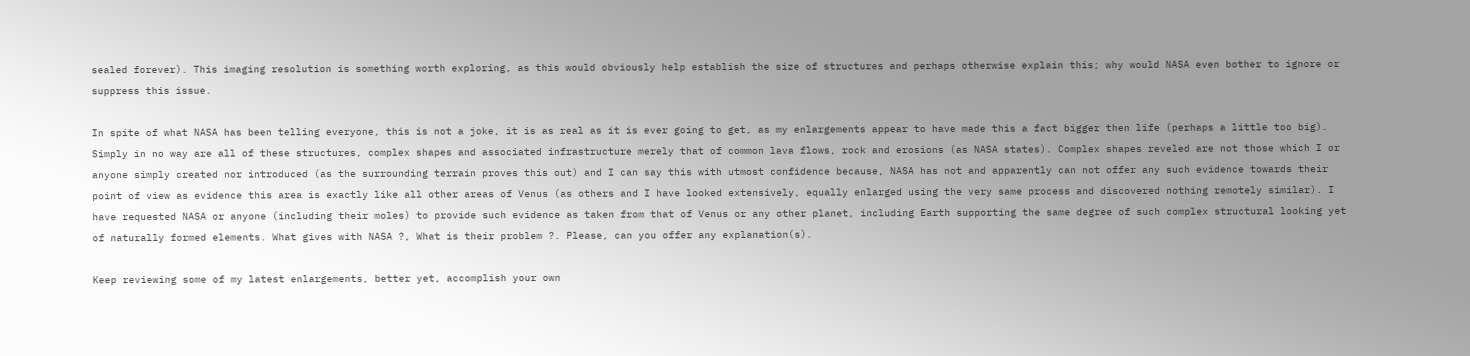sealed forever). This imaging resolution is something worth exploring, as this would obviously help establish the size of structures and perhaps otherwise explain this; why would NASA even bother to ignore or suppress this issue.

In spite of what NASA has been telling everyone, this is not a joke, it is as real as it is ever going to get, as my enlargements appear to have made this a fact bigger then life (perhaps a little too big). Simply in no way are all of these structures, complex shapes and associated infrastructure merely that of common lava flows, rock and erosions (as NASA states). Complex shapes reveled are not those which I or anyone simply created nor introduced (as the surrounding terrain proves this out) and I can say this with utmost confidence because, NASA has not and apparently can not offer any such evidence towards their point of view as evidence this area is exactly like all other areas of Venus (as others and I have looked extensively, equally enlarged using the very same process and discovered nothing remotely similar). I have requested NASA or anyone (including their moles) to provide such evidence as taken from that of Venus or any other planet, including Earth supporting the same degree of such complex structural looking yet of naturally formed elements. What gives with NASA ?, What is their problem ?. Please, can you offer any explanation(s).

Keep reviewing some of my latest enlargements, better yet, accomplish your own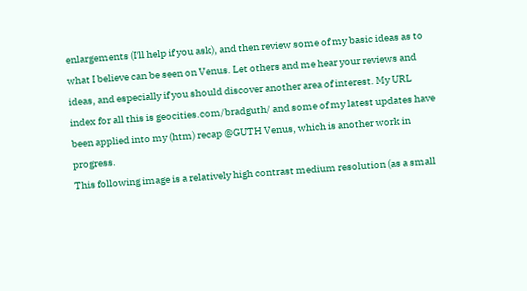enlargements (I'll help if you ask), and then review some of my basic ideas as to what I believe can be seen on Venus. Let others and me hear your reviews and ideas, and especially if you should discover another area of interest. My URL index for all this is geocities.com/bradguth/ and some of my latest updates have been applied into my (htm) recap @GUTH Venus, which is another work in progress.
This following image is a relatively high contrast medium resolution (as a small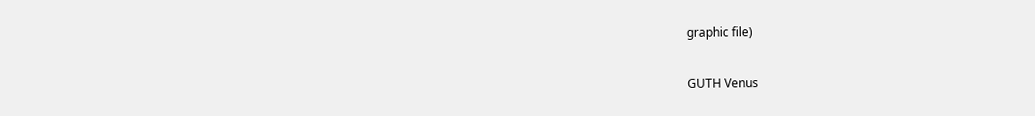graphic file)

GUTH Venus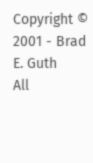Copyright © 2001 - Brad E. Guth
All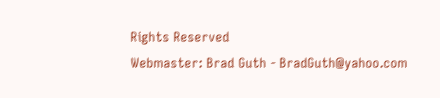Rights Reserved
Webmaster: Brad Guth - BradGuth@yahoo.com